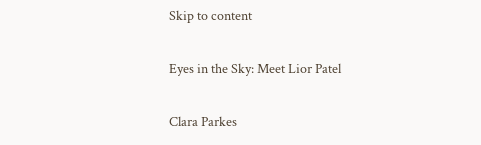Skip to content

Eyes in the Sky: Meet Lior Patel

Clara Parkes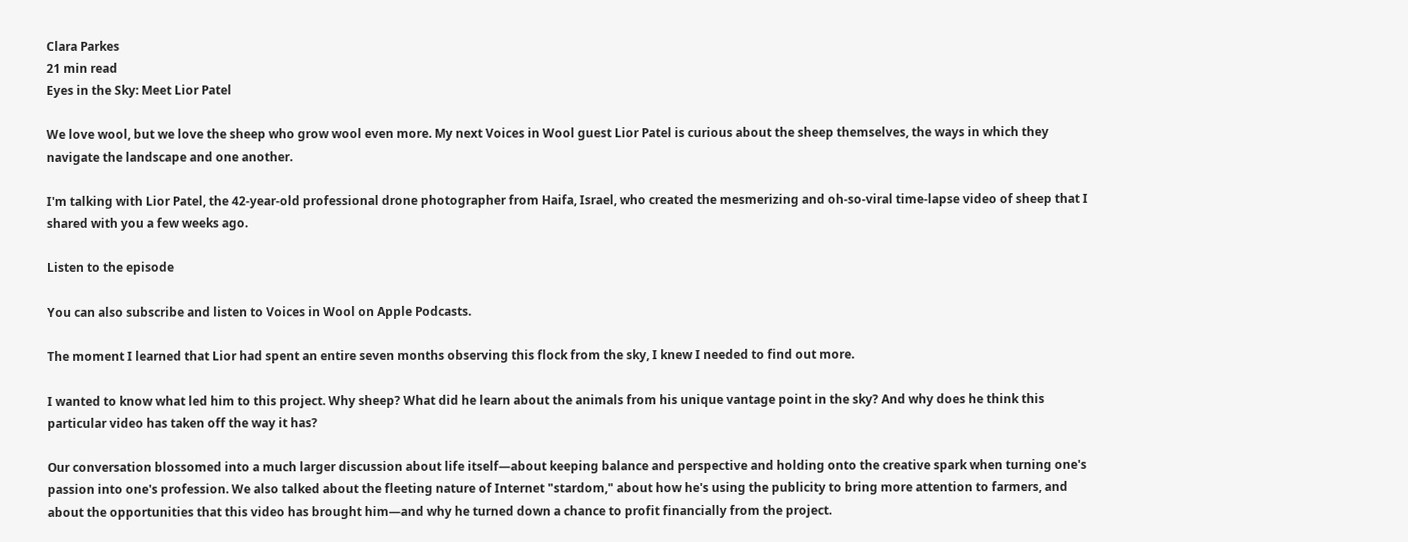Clara Parkes
21 min read
Eyes in the Sky: Meet Lior Patel

We love wool, but we love the sheep who grow wool even more. My next Voices in Wool guest Lior Patel is curious about the sheep themselves, the ways in which they navigate the landscape and one another.

I'm talking with Lior Patel, the 42-year-old professional drone photographer from Haifa, Israel, who created the mesmerizing and oh-so-viral time-lapse video of sheep that I shared with you a few weeks ago.

Listen to the episode

You can also subscribe and listen to Voices in Wool on Apple Podcasts.

The moment I learned that Lior had spent an entire seven months observing this flock from the sky, I knew I needed to find out more.

I wanted to know what led him to this project. Why sheep? What did he learn about the animals from his unique vantage point in the sky? And why does he think this particular video has taken off the way it has?

Our conversation blossomed into a much larger discussion about life itself—about keeping balance and perspective and holding onto the creative spark when turning one's passion into one's profession. We also talked about the fleeting nature of Internet "stardom," about how he's using the publicity to bring more attention to farmers, and about the opportunities that this video has brought him—and why he turned down a chance to profit financially from the project.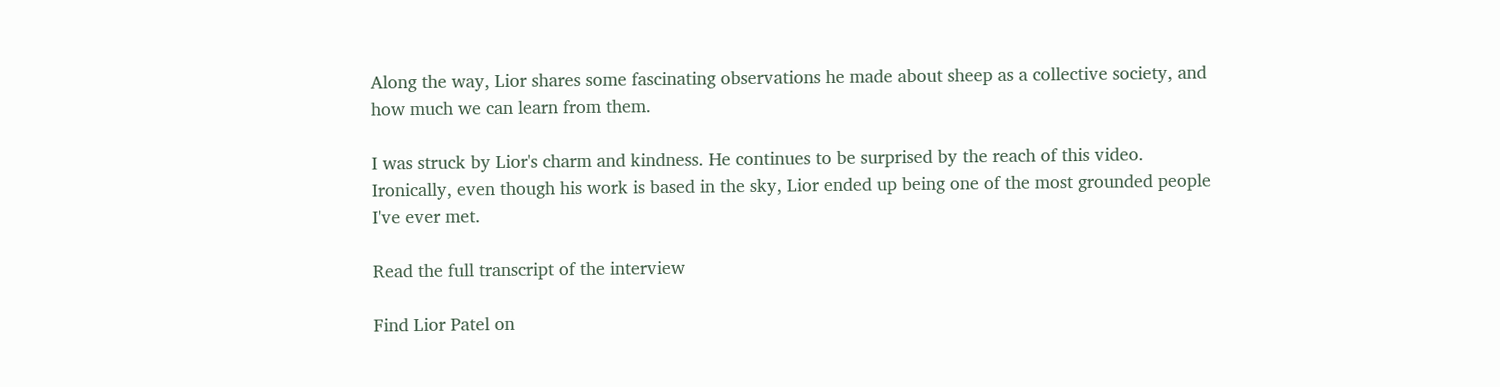Along the way, Lior shares some fascinating observations he made about sheep as a collective society, and how much we can learn from them.

I was struck by Lior's charm and kindness. He continues to be surprised by the reach of this video. Ironically, even though his work is based in the sky, Lior ended up being one of the most grounded people I've ever met.

Read the full transcript of the interview

Find Lior Patel on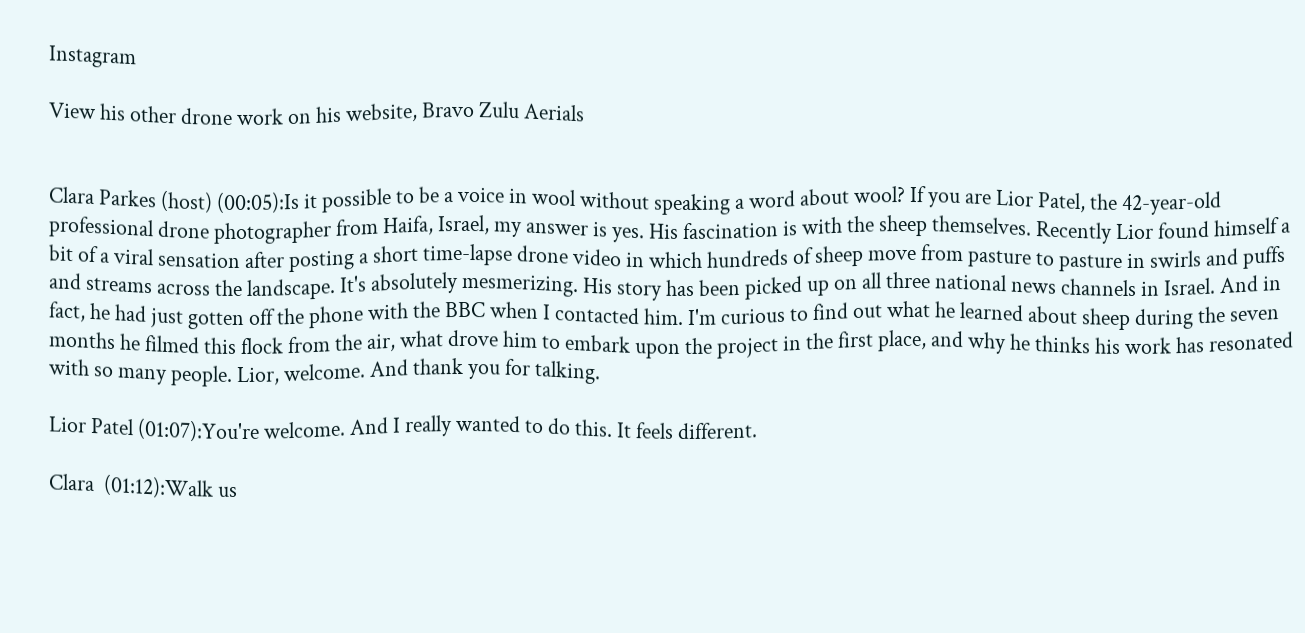Instagram

View his other drone work on his website, Bravo Zulu Aerials


Clara Parkes (host) (00:05):Is it possible to be a voice in wool without speaking a word about wool? If you are Lior Patel, the 42-year-old professional drone photographer from Haifa, Israel, my answer is yes. His fascination is with the sheep themselves. Recently Lior found himself a bit of a viral sensation after posting a short time-lapse drone video in which hundreds of sheep move from pasture to pasture in swirls and puffs and streams across the landscape. It's absolutely mesmerizing. His story has been picked up on all three national news channels in Israel. And in fact, he had just gotten off the phone with the BBC when I contacted him. I'm curious to find out what he learned about sheep during the seven months he filmed this flock from the air, what drove him to embark upon the project in the first place, and why he thinks his work has resonated with so many people. Lior, welcome. And thank you for talking.

Lior Patel (01:07):You're welcome. And I really wanted to do this. It feels different.

Clara  (01:12):Walk us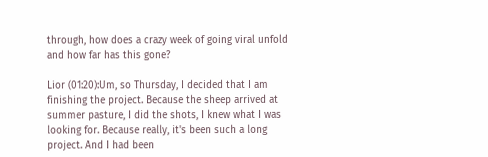through, how does a crazy week of going viral unfold and how far has this gone?

Lior (01:20):Um, so Thursday, I decided that I am finishing the project. Because the sheep arrived at summer pasture, I did the shots, I knew what I was looking for. Because really, it's been such a long project. And I had been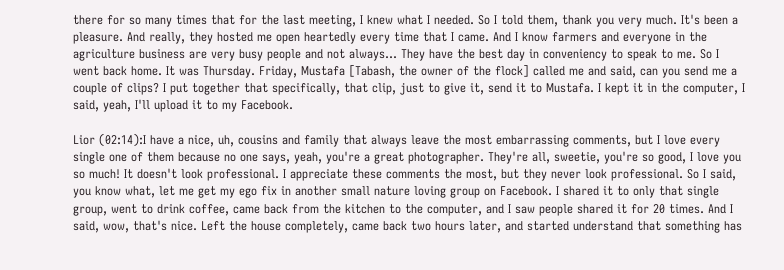there for so many times that for the last meeting, I knew what I needed. So I told them, thank you very much. It's been a pleasure. And really, they hosted me open heartedly every time that I came. And I know farmers and everyone in the agriculture business are very busy people and not always... They have the best day in conveniency to speak to me. So I went back home. It was Thursday. Friday, Mustafa [Tabash, the owner of the flock] called me and said, can you send me a couple of clips? I put together that specifically, that clip, just to give it, send it to Mustafa. I kept it in the computer, I said, yeah, I'll upload it to my Facebook.

Lior (02:14):I have a nice, uh, cousins and family that always leave the most embarrassing comments, but I love every single one of them because no one says, yeah, you're a great photographer. They're all, sweetie, you're so good, I love you so much! It doesn't look professional. I appreciate these comments the most, but they never look professional. So I said, you know what, let me get my ego fix in another small nature loving group on Facebook. I shared it to only that single group, went to drink coffee, came back from the kitchen to the computer, and I saw people shared it for 20 times. And I said, wow, that's nice. Left the house completely, came back two hours later, and started understand that something has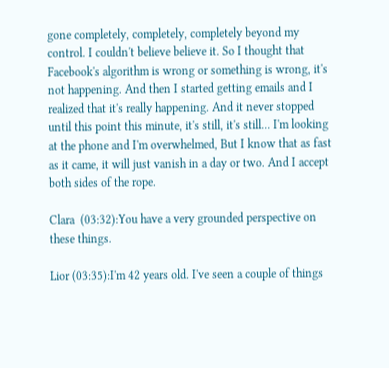gone completely, completely, completely beyond my control. I couldn't believe believe it. So I thought that Facebook's algorithm is wrong or something is wrong, it's not happening. And then I started getting emails and I realized that it's really happening. And it never stopped until this point this minute, it's still, it's still... I'm looking at the phone and I'm overwhelmed, But I know that as fast as it came, it will just vanish in a day or two. And I accept both sides of the rope.

Clara  (03:32):You have a very grounded perspective on these things.

Lior (03:35):I'm 42 years old. I've seen a couple of things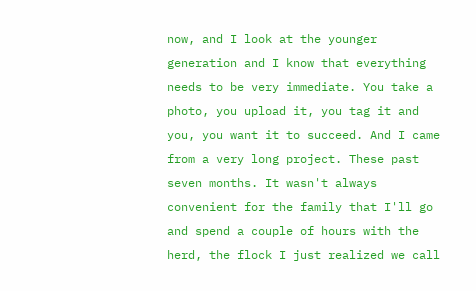now, and I look at the younger generation and I know that everything needs to be very immediate. You take a photo, you upload it, you tag it and you, you want it to succeed. And I came from a very long project. These past seven months. It wasn't always convenient for the family that I'll go and spend a couple of hours with the herd, the flock I just realized we call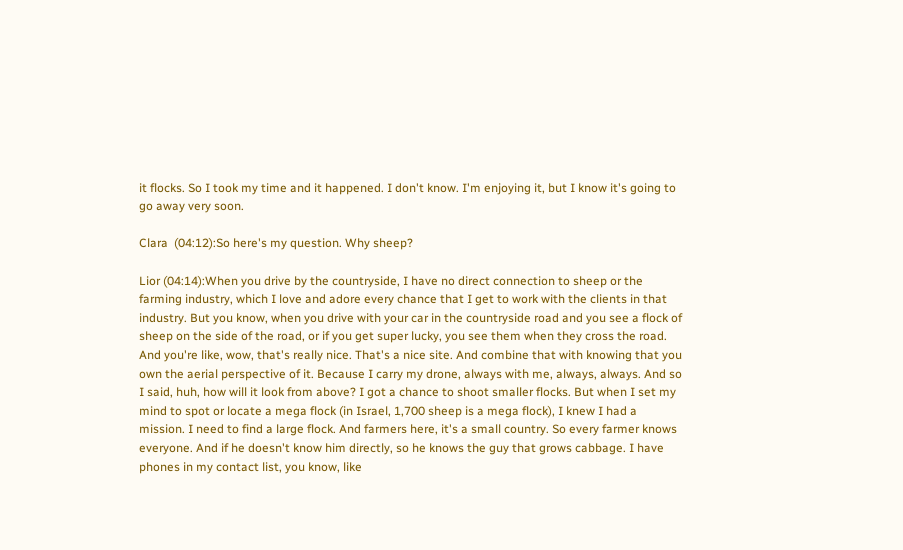it flocks. So I took my time and it happened. I don't know. I'm enjoying it, but I know it's going to go away very soon.

Clara  (04:12):So here's my question. Why sheep?

Lior (04:14):When you drive by the countryside, I have no direct connection to sheep or the farming industry, which I love and adore every chance that I get to work with the clients in that industry. But you know, when you drive with your car in the countryside road and you see a flock of sheep on the side of the road, or if you get super lucky, you see them when they cross the road. And you're like, wow, that's really nice. That's a nice site. And combine that with knowing that you own the aerial perspective of it. Because I carry my drone, always with me, always, always. And so I said, huh, how will it look from above? I got a chance to shoot smaller flocks. But when I set my mind to spot or locate a mega flock (in Israel, 1,700 sheep is a mega flock), I knew I had a mission. I need to find a large flock. And farmers here, it's a small country. So every farmer knows everyone. And if he doesn't know him directly, so he knows the guy that grows cabbage. I have phones in my contact list, you know, like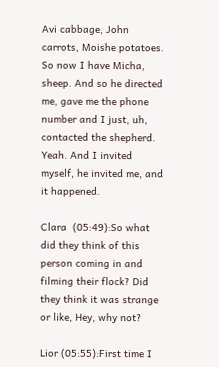Avi cabbage, John carrots, Moishe potatoes. So now I have Micha, sheep. And so he directed me, gave me the phone number and I just, uh, contacted the shepherd. Yeah. And I invited myself, he invited me, and it happened.

Clara  (05:49):So what did they think of this person coming in and filming their flock? Did they think it was strange or like, Hey, why not?

Lior (05:55):First time I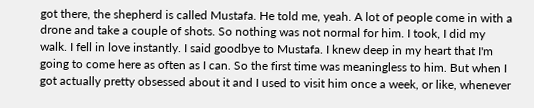got there, the shepherd is called Mustafa. He told me, yeah. A lot of people come in with a drone and take a couple of shots. So nothing was not normal for him. I took, I did my walk. I fell in love instantly. I said goodbye to Mustafa. I knew deep in my heart that I'm going to come here as often as I can. So the first time was meaningless to him. But when I got actually pretty obsessed about it and I used to visit him once a week, or like, whenever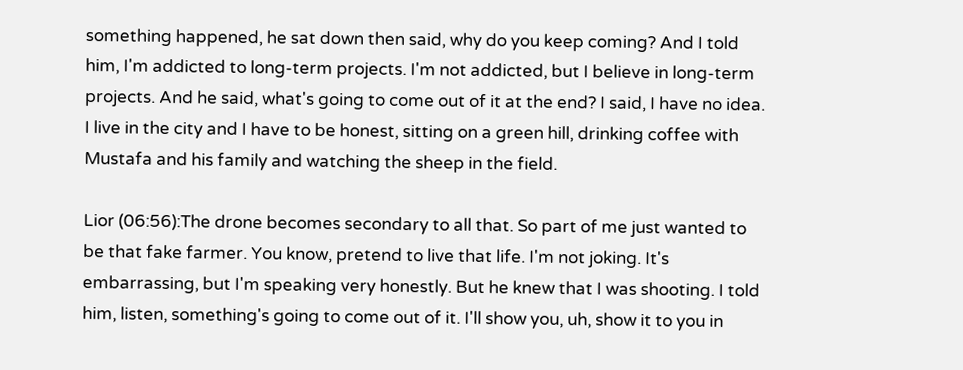something happened, he sat down then said, why do you keep coming? And I told him, I'm addicted to long-term projects. I'm not addicted, but I believe in long-term projects. And he said, what's going to come out of it at the end? I said, I have no idea. I live in the city and I have to be honest, sitting on a green hill, drinking coffee with Mustafa and his family and watching the sheep in the field.

Lior (06:56):The drone becomes secondary to all that. So part of me just wanted to be that fake farmer. You know, pretend to live that life. I'm not joking. It's embarrassing, but I'm speaking very honestly. But he knew that I was shooting. I told him, listen, something's going to come out of it. I'll show you, uh, show it to you in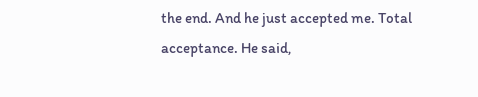the end. And he just accepted me. Total acceptance. He said,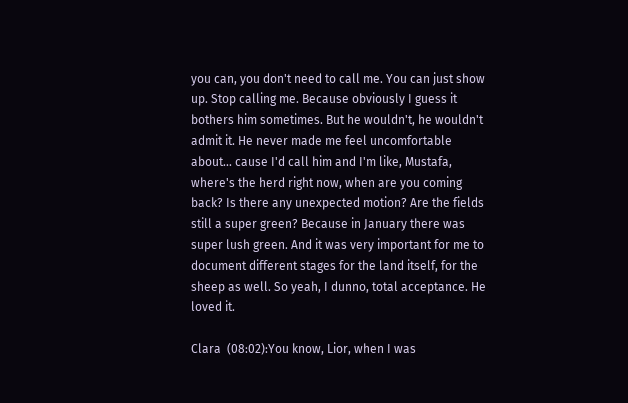you can, you don't need to call me. You can just show up. Stop calling me. Because obviously I guess it bothers him sometimes. But he wouldn't, he wouldn't admit it. He never made me feel uncomfortable about... cause I'd call him and I'm like, Mustafa, where's the herd right now, when are you coming back? Is there any unexpected motion? Are the fields still a super green? Because in January there was super lush green. And it was very important for me to document different stages for the land itself, for the sheep as well. So yeah, I dunno, total acceptance. He loved it.

Clara  (08:02):You know, Lior, when I was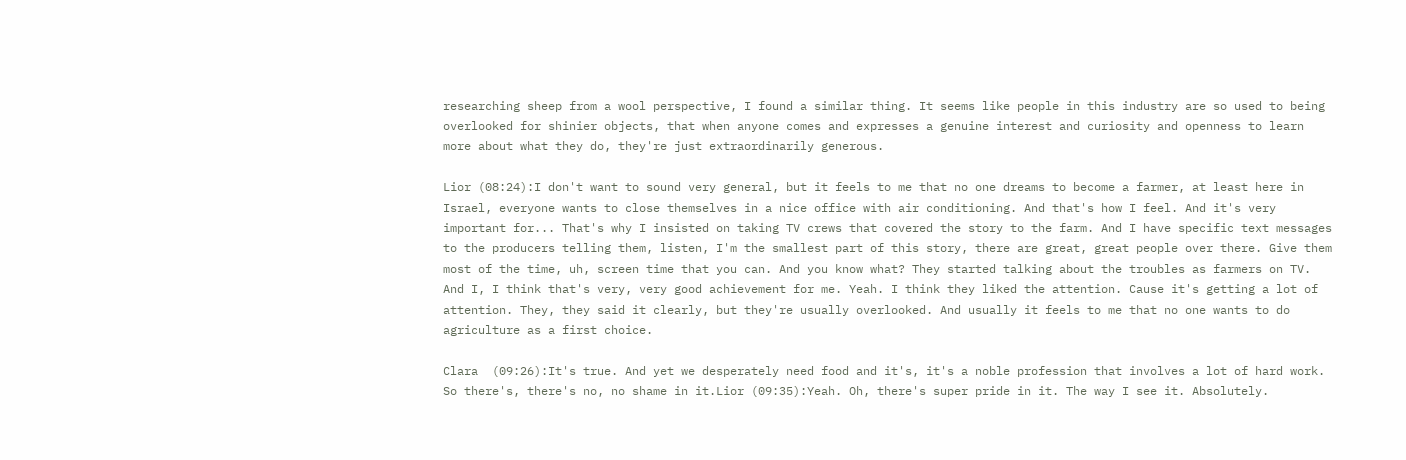researching sheep from a wool perspective, I found a similar thing. It seems like people in this industry are so used to being overlooked for shinier objects, that when anyone comes and expresses a genuine interest and curiosity and openness to learn more about what they do, they're just extraordinarily generous.

Lior (08:24):I don't want to sound very general, but it feels to me that no one dreams to become a farmer, at least here in Israel, everyone wants to close themselves in a nice office with air conditioning. And that's how I feel. And it's very important for... That's why I insisted on taking TV crews that covered the story to the farm. And I have specific text messages to the producers telling them, listen, I'm the smallest part of this story, there are great, great people over there. Give them most of the time, uh, screen time that you can. And you know what? They started talking about the troubles as farmers on TV. And I, I think that's very, very good achievement for me. Yeah. I think they liked the attention. Cause it's getting a lot of attention. They, they said it clearly, but they're usually overlooked. And usually it feels to me that no one wants to do agriculture as a first choice.

Clara  (09:26):It's true. And yet we desperately need food and it's, it's a noble profession that involves a lot of hard work. So there's, there's no, no shame in it.Lior (09:35):Yeah. Oh, there's super pride in it. The way I see it. Absolutely.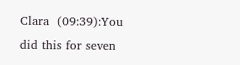Clara  (09:39):You did this for seven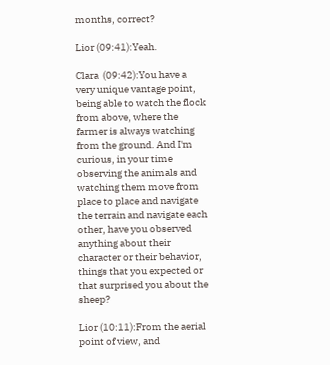months, correct?

Lior (09:41):Yeah.

Clara  (09:42):You have a very unique vantage point, being able to watch the flock from above, where the farmer is always watching from the ground. And I'm curious, in your time observing the animals and watching them move from place to place and navigate the terrain and navigate each other, have you observed anything about their character or their behavior, things that you expected or that surprised you about the sheep?

Lior (10:11):From the aerial point of view, and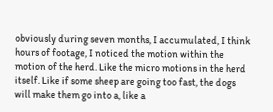obviously during seven months, I accumulated, I think hours of footage, I noticed the motion within the motion of the herd. Like the micro motions in the herd itself. Like if some sheep are going too fast, the dogs will make them go into a, like a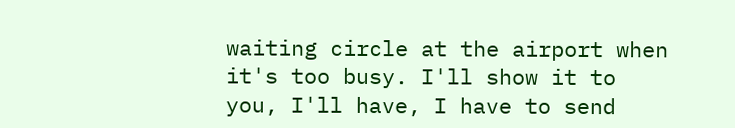waiting circle at the airport when it's too busy. I'll show it to you, I'll have, I have to send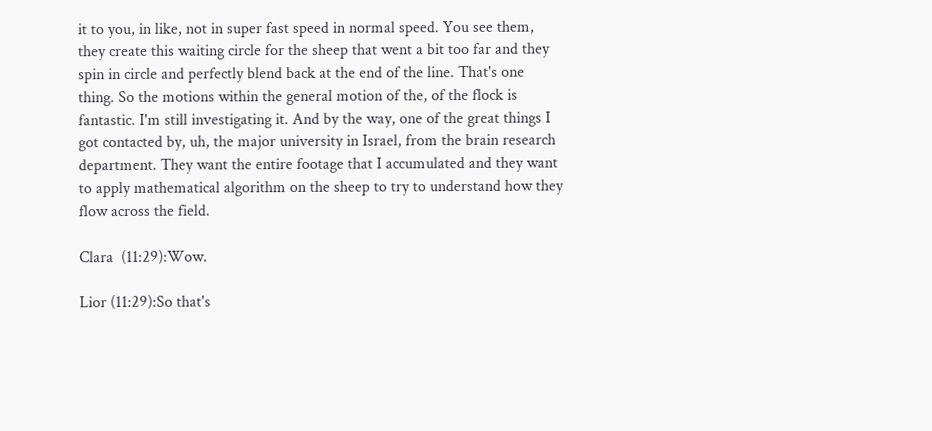it to you, in like, not in super fast speed in normal speed. You see them, they create this waiting circle for the sheep that went a bit too far and they spin in circle and perfectly blend back at the end of the line. That's one thing. So the motions within the general motion of the, of the flock is fantastic. I'm still investigating it. And by the way, one of the great things I got contacted by, uh, the major university in Israel, from the brain research department. They want the entire footage that I accumulated and they want to apply mathematical algorithm on the sheep to try to understand how they flow across the field.

Clara  (11:29):Wow.

Lior (11:29):So that's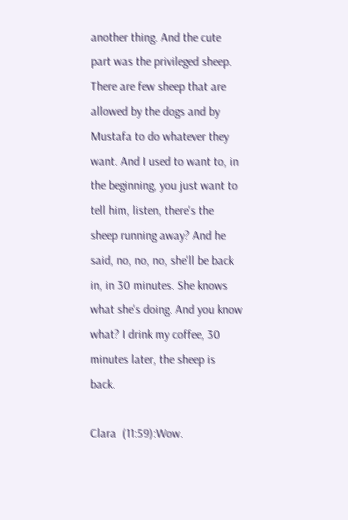another thing. And the cute part was the privileged sheep. There are few sheep that are allowed by the dogs and by Mustafa to do whatever they want. And I used to want to, in the beginning, you just want to tell him, listen, there's the sheep running away? And he said, no, no, no, she'll be back in, in 30 minutes. She knows what she's doing. And you know what? I drink my coffee, 30 minutes later, the sheep is back.

Clara  (11:59):Wow.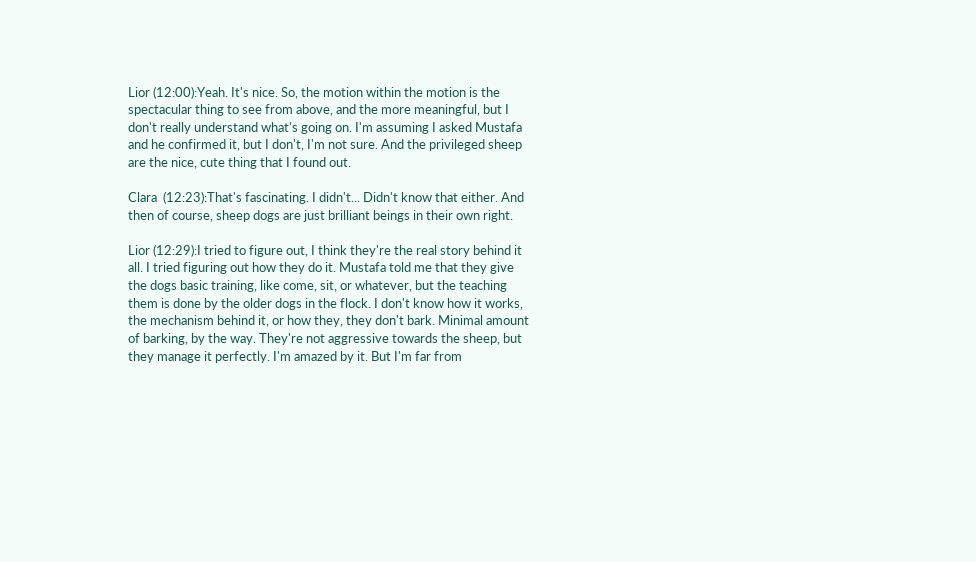Lior (12:00):Yeah. It's nice. So, the motion within the motion is the spectacular thing to see from above, and the more meaningful, but I don't really understand what's going on. I'm assuming I asked Mustafa and he confirmed it, but I don't, I'm not sure. And the privileged sheep are the nice, cute thing that I found out.

Clara  (12:23):That's fascinating. I didn't... Didn't know that either. And then of course, sheep dogs are just brilliant beings in their own right.

Lior (12:29):I tried to figure out, I think they're the real story behind it all. I tried figuring out how they do it. Mustafa told me that they give the dogs basic training, like come, sit, or whatever, but the teaching them is done by the older dogs in the flock. I don't know how it works, the mechanism behind it, or how they, they don't bark. Minimal amount of barking, by the way. They're not aggressive towards the sheep, but they manage it perfectly. I'm amazed by it. But I'm far from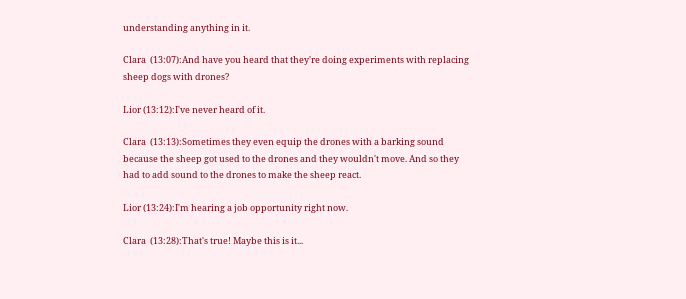understanding anything in it.

Clara  (13:07):And have you heard that they're doing experiments with replacing sheep dogs with drones?

Lior (13:12):I've never heard of it.

Clara  (13:13):Sometimes they even equip the drones with a barking sound because the sheep got used to the drones and they wouldn't move. And so they had to add sound to the drones to make the sheep react.

Lior (13:24):I'm hearing a job opportunity right now.

Clara  (13:28):That's true! Maybe this is it...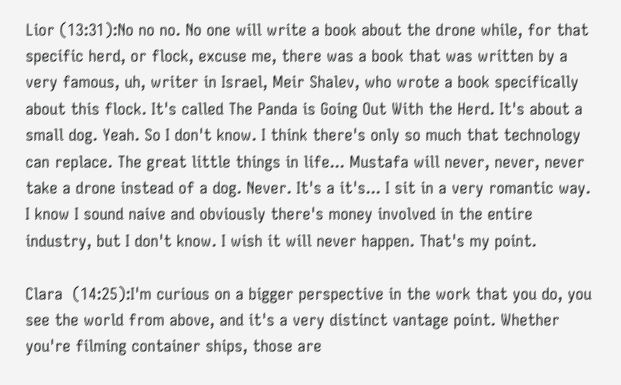Lior (13:31):No no no. No one will write a book about the drone while, for that specific herd, or flock, excuse me, there was a book that was written by a very famous, uh, writer in Israel, Meir Shalev, who wrote a book specifically about this flock. It's called The Panda is Going Out With the Herd. It's about a small dog. Yeah. So I don't know. I think there's only so much that technology can replace. The great little things in life... Mustafa will never, never, never take a drone instead of a dog. Never. It's a it's... I sit in a very romantic way. I know I sound naive and obviously there's money involved in the entire industry, but I don't know. I wish it will never happen. That's my point.

Clara  (14:25):I'm curious on a bigger perspective in the work that you do, you see the world from above, and it's a very distinct vantage point. Whether you're filming container ships, those are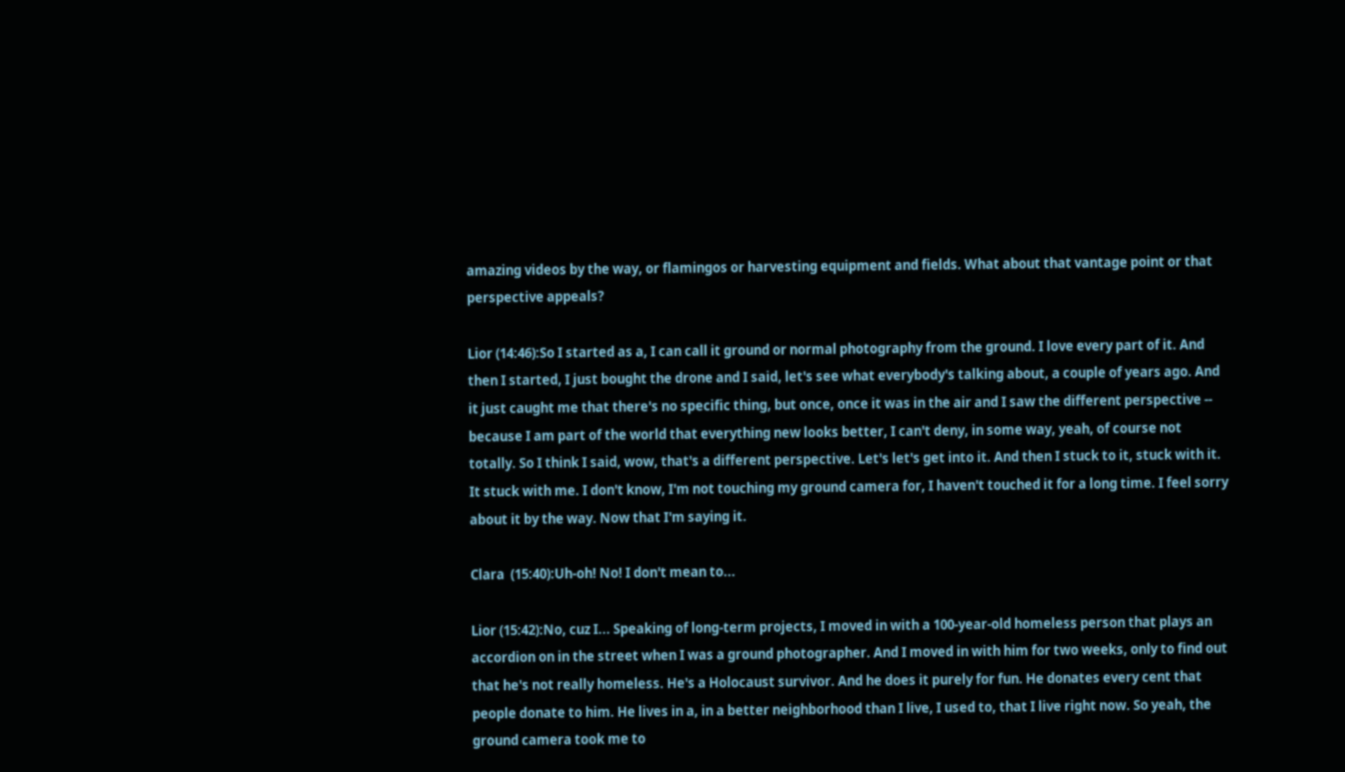amazing videos by the way, or flamingos or harvesting equipment and fields. What about that vantage point or that perspective appeals?

Lior (14:46):So I started as a, I can call it ground or normal photography from the ground. I love every part of it. And then I started, I just bought the drone and I said, let's see what everybody's talking about, a couple of years ago. And it just caught me that there's no specific thing, but once, once it was in the air and I saw the different perspective -- because I am part of the world that everything new looks better, I can't deny, in some way, yeah, of course not totally. So I think I said, wow, that's a different perspective. Let's let's get into it. And then I stuck to it, stuck with it. It stuck with me. I don't know, I'm not touching my ground camera for, I haven't touched it for a long time. I feel sorry about it by the way. Now that I'm saying it.

Clara  (15:40):Uh-oh! No! I don't mean to...

Lior (15:42):No, cuz I... Speaking of long-term projects, I moved in with a 100-year-old homeless person that plays an accordion on in the street when I was a ground photographer. And I moved in with him for two weeks, only to find out that he's not really homeless. He's a Holocaust survivor. And he does it purely for fun. He donates every cent that people donate to him. He lives in a, in a better neighborhood than I live, I used to, that I live right now. So yeah, the ground camera took me to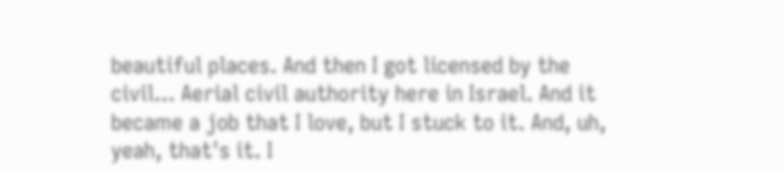beautiful places. And then I got licensed by the civil... Aerial civil authority here in Israel. And it became a job that I love, but I stuck to it. And, uh, yeah, that's it. I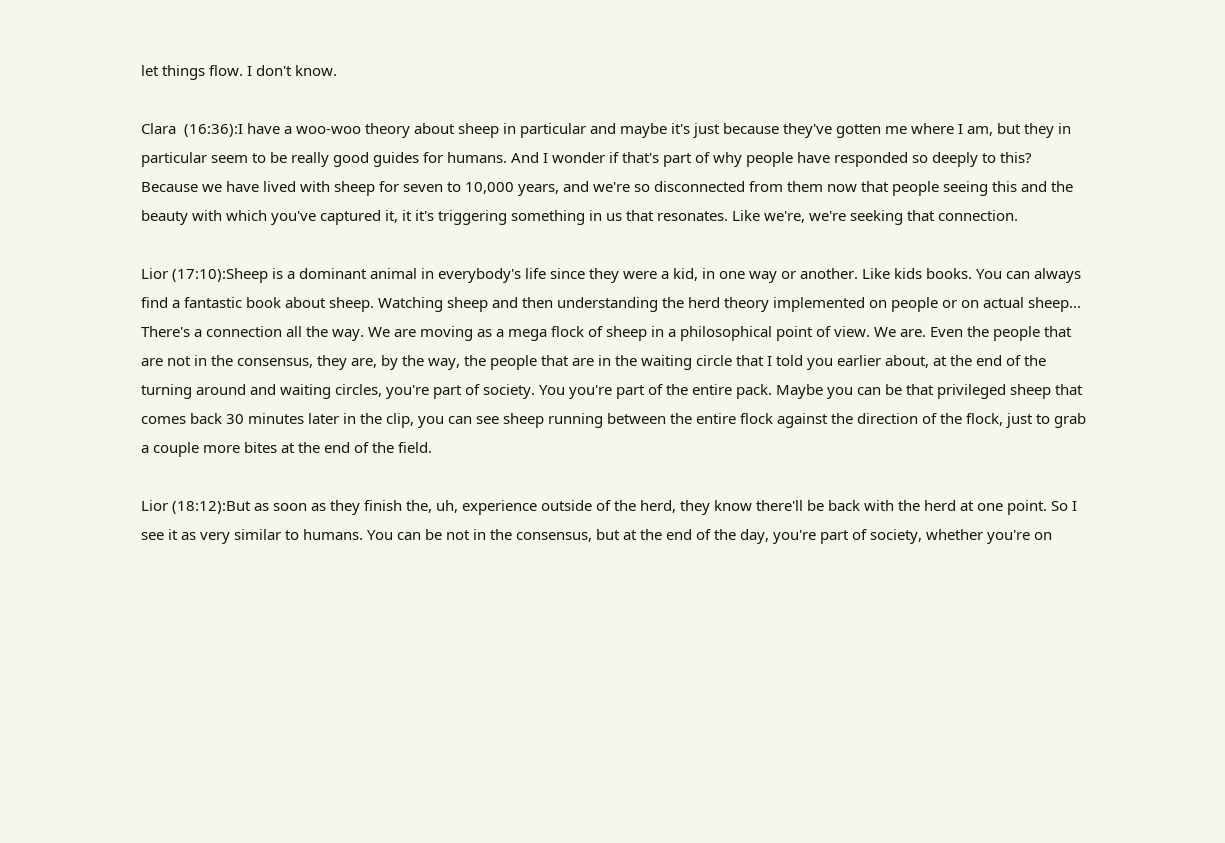let things flow. I don't know.

Clara  (16:36):I have a woo-woo theory about sheep in particular and maybe it's just because they've gotten me where I am, but they in particular seem to be really good guides for humans. And I wonder if that's part of why people have responded so deeply to this? Because we have lived with sheep for seven to 10,000 years, and we're so disconnected from them now that people seeing this and the beauty with which you've captured it, it it's triggering something in us that resonates. Like we're, we're seeking that connection.

Lior (17:10):Sheep is a dominant animal in everybody's life since they were a kid, in one way or another. Like kids books. You can always find a fantastic book about sheep. Watching sheep and then understanding the herd theory implemented on people or on actual sheep... There's a connection all the way. We are moving as a mega flock of sheep in a philosophical point of view. We are. Even the people that are not in the consensus, they are, by the way, the people that are in the waiting circle that I told you earlier about, at the end of the turning around and waiting circles, you're part of society. You you're part of the entire pack. Maybe you can be that privileged sheep that comes back 30 minutes later in the clip, you can see sheep running between the entire flock against the direction of the flock, just to grab a couple more bites at the end of the field.

Lior (18:12):But as soon as they finish the, uh, experience outside of the herd, they know there'll be back with the herd at one point. So I see it as very similar to humans. You can be not in the consensus, but at the end of the day, you're part of society, whether you're on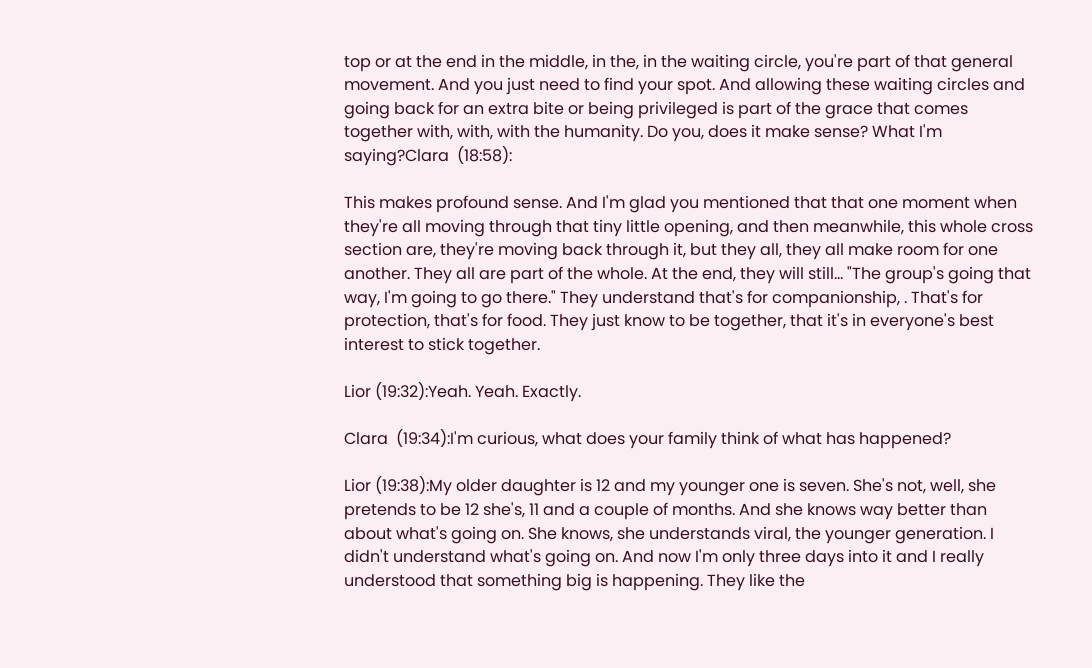top or at the end in the middle, in the, in the waiting circle, you're part of that general movement. And you just need to find your spot. And allowing these waiting circles and going back for an extra bite or being privileged is part of the grace that comes together with, with, with the humanity. Do you, does it make sense? What I'm saying?Clara  (18:58):

This makes profound sense. And I'm glad you mentioned that that one moment when they're all moving through that tiny little opening, and then meanwhile, this whole cross section are, they're moving back through it, but they all, they all make room for one another. They all are part of the whole. At the end, they will still... "The group's going that way, I'm going to go there." They understand that's for companionship, . That's for protection, that's for food. They just know to be together, that it's in everyone's best interest to stick together.

Lior (19:32):Yeah. Yeah. Exactly.

Clara  (19:34):I'm curious, what does your family think of what has happened?

Lior (19:38):My older daughter is 12 and my younger one is seven. She's not, well, she pretends to be 12 she's, 11 and a couple of months. And she knows way better than about what's going on. She knows, she understands viral, the younger generation. I didn't understand what's going on. And now I'm only three days into it and I really understood that something big is happening. They like the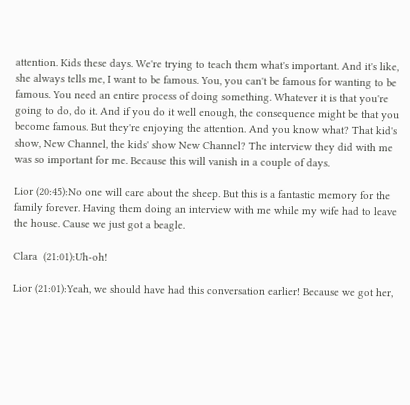attention. Kids these days. We're trying to teach them what's important. And it's like, she always tells me, I want to be famous. You, you can't be famous for wanting to be famous. You need an entire process of doing something. Whatever it is that you're going to do, do it. And if you do it well enough, the consequence might be that you become famous. But they're enjoying the attention. And you know what? That kid's show, New Channel, the kids' show New Channel? The interview they did with me was so important for me. Because this will vanish in a couple of days.

Lior (20:45):No one will care about the sheep. But this is a fantastic memory for the family forever. Having them doing an interview with me while my wife had to leave the house. Cause we just got a beagle.

Clara  (21:01):Uh-oh!

Lior (21:01):Yeah, we should have had this conversation earlier! Because we got her,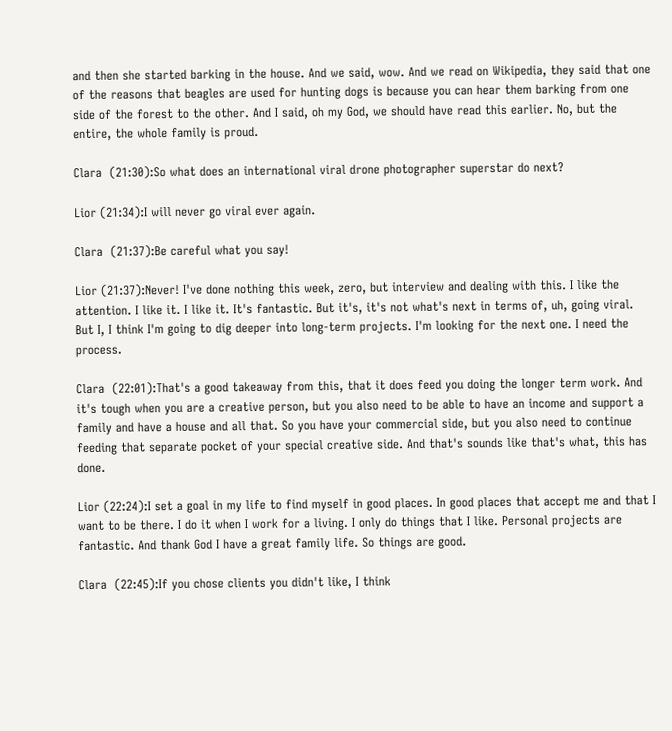and then she started barking in the house. And we said, wow. And we read on Wikipedia, they said that one of the reasons that beagles are used for hunting dogs is because you can hear them barking from one side of the forest to the other. And I said, oh my God, we should have read this earlier. No, but the entire, the whole family is proud.

Clara  (21:30):So what does an international viral drone photographer superstar do next?

Lior (21:34):I will never go viral ever again.

Clara  (21:37):Be careful what you say!

Lior (21:37):Never! I've done nothing this week, zero, but interview and dealing with this. I like the attention. I like it. I like it. It's fantastic. But it's, it's not what's next in terms of, uh, going viral. But I, I think I'm going to dig deeper into long-term projects. I'm looking for the next one. I need the process.

Clara  (22:01):That's a good takeaway from this, that it does feed you doing the longer term work. And it's tough when you are a creative person, but you also need to be able to have an income and support a family and have a house and all that. So you have your commercial side, but you also need to continue feeding that separate pocket of your special creative side. And that's sounds like that's what, this has done.

Lior (22:24):I set a goal in my life to find myself in good places. In good places that accept me and that I want to be there. I do it when I work for a living. I only do things that I like. Personal projects are fantastic. And thank God I have a great family life. So things are good.

Clara  (22:45):If you chose clients you didn't like, I think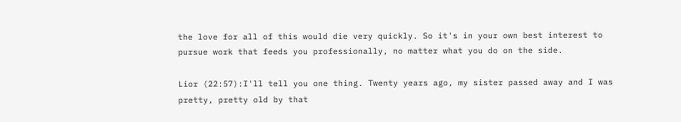the love for all of this would die very quickly. So it's in your own best interest to pursue work that feeds you professionally, no matter what you do on the side.

Lior (22:57):I'll tell you one thing. Twenty years ago, my sister passed away and I was pretty, pretty old by that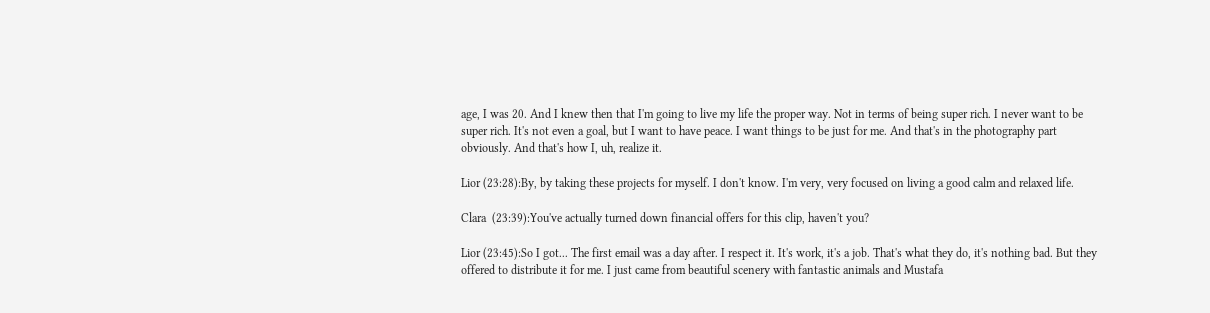age, I was 20. And I knew then that I'm going to live my life the proper way. Not in terms of being super rich. I never want to be super rich. It's not even a goal, but I want to have peace. I want things to be just for me. And that's in the photography part obviously. And that's how I, uh, realize it.

Lior (23:28):By, by taking these projects for myself. I don't know. I'm very, very focused on living a good calm and relaxed life.

Clara  (23:39):You've actually turned down financial offers for this clip, haven't you?

Lior (23:45):So I got... The first email was a day after. I respect it. It's work, it's a job. That's what they do, it's nothing bad. But they offered to distribute it for me. I just came from beautiful scenery with fantastic animals and Mustafa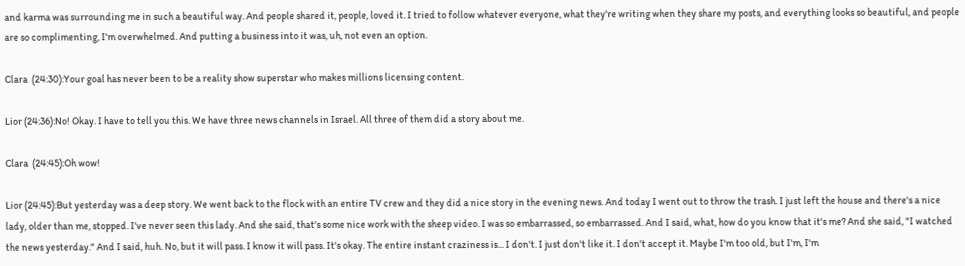and karma was surrounding me in such a beautiful way. And people shared it, people, loved it. I tried to follow whatever everyone, what they're writing when they share my posts, and everything looks so beautiful, and people are so complimenting, I'm overwhelmed. And putting a business into it was, uh, not even an option.

Clara  (24:30):Your goal has never been to be a reality show superstar who makes millions licensing content.

Lior (24:36):No! Okay. I have to tell you this. We have three news channels in Israel. All three of them did a story about me.

Clara  (24:45):Oh wow!

Lior (24:45):But yesterday was a deep story. We went back to the flock with an entire TV crew and they did a nice story in the evening news. And today I went out to throw the trash. I just left the house and there's a nice lady, older than me, stopped. I've never seen this lady. And she said, that's some nice work with the sheep video. I was so embarrassed, so embarrassed. And I said, what, how do you know that it's me? And she said, "I watched the news yesterday." And I said, huh. No, but it will pass. I know it will pass. It's okay. The entire instant craziness is... I don't. I just don't like it. I don't accept it. Maybe I'm too old, but I'm, I'm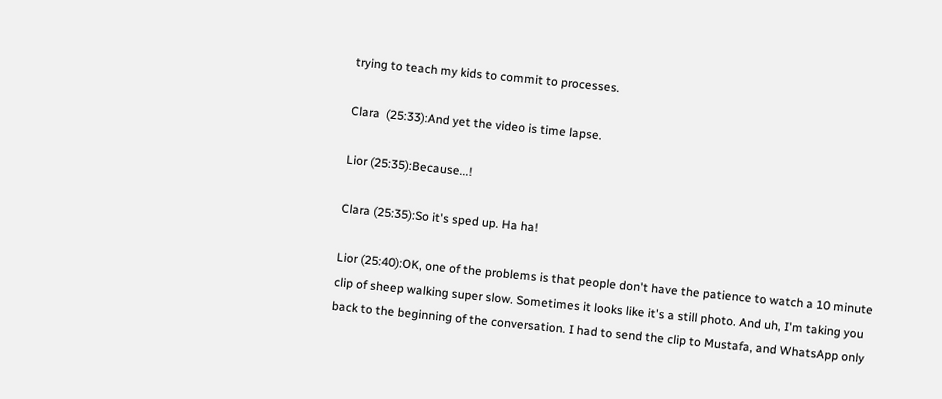trying to teach my kids to commit to processes.

Clara  (25:33):And yet the video is time lapse.

Lior (25:35):Because...!

Clara (25:35):So it's sped up. Ha ha!

Lior (25:40):OK, one of the problems is that people don't have the patience to watch a 10 minute clip of sheep walking super slow. Sometimes it looks like it's a still photo. And uh, I'm taking you back to the beginning of the conversation. I had to send the clip to Mustafa, and WhatsApp only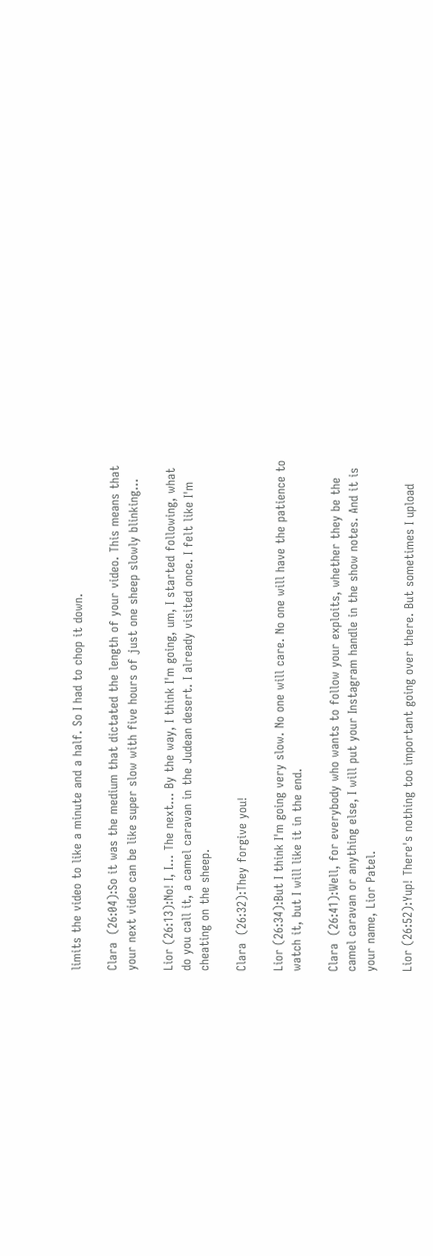limits the video to like a minute and a half. So I had to chop it down.

Clara  (26:04):So it was the medium that dictated the length of your video. This means that your next video can be like super slow with five hours of just one sheep slowly blinking...

Lior (26:13):No! I, I... The next... By the way, I think I'm going, um, I started following, what do you call it, a camel caravan in the Judean desert. I already visited once. I felt like I'm cheating on the sheep.

Clara  (26:32):They forgive you!

Lior (26:34):But I think I'm going very slow. No one will care. No one will have the patience to watch it, but I will like it in the end.

Clara  (26:41):Well, for everybody who wants to follow your exploits, whether they be the camel caravan or anything else, I will put your Instagram handle in the show notes. And it is your name, Lior Patel.

Lior (26:52):Yup! There's nothing too important going over there. But sometimes I upload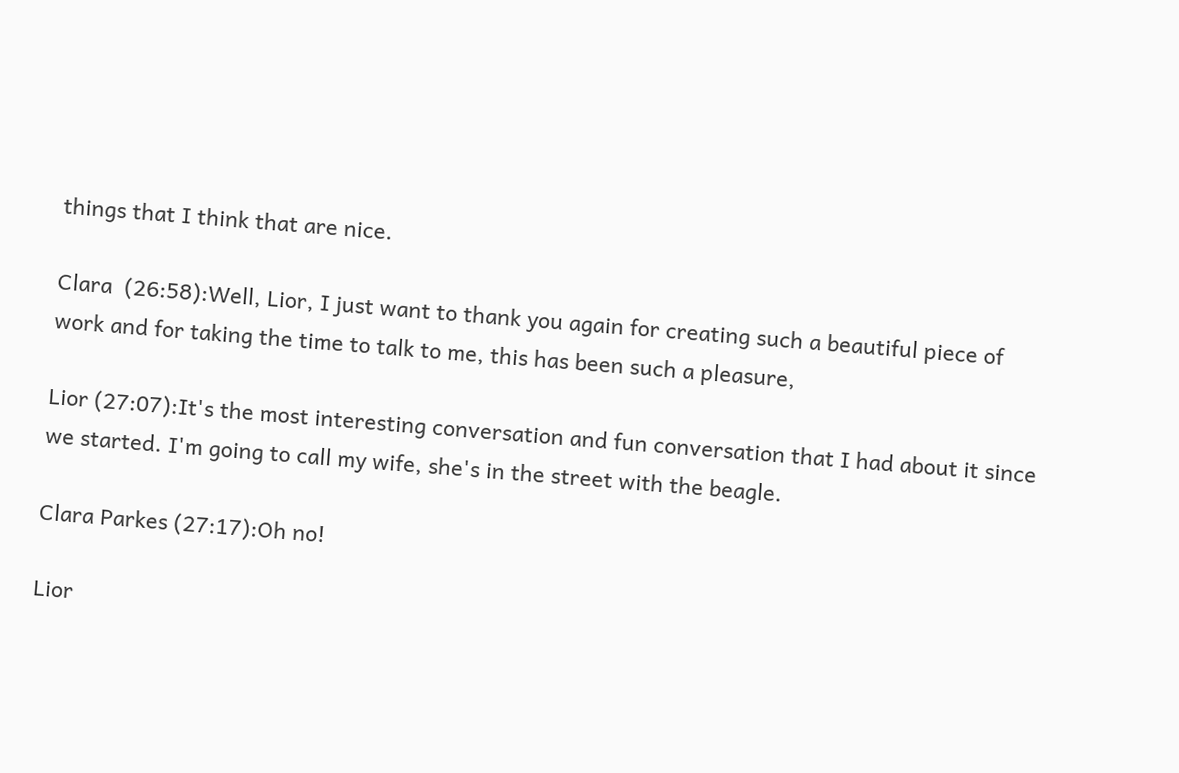things that I think that are nice.

Clara  (26:58):Well, Lior, I just want to thank you again for creating such a beautiful piece of work and for taking the time to talk to me, this has been such a pleasure,

Lior (27:07):It's the most interesting conversation and fun conversation that I had about it since we started. I'm going to call my wife, she's in the street with the beagle.

Clara Parkes (27:17):Oh no!

Lior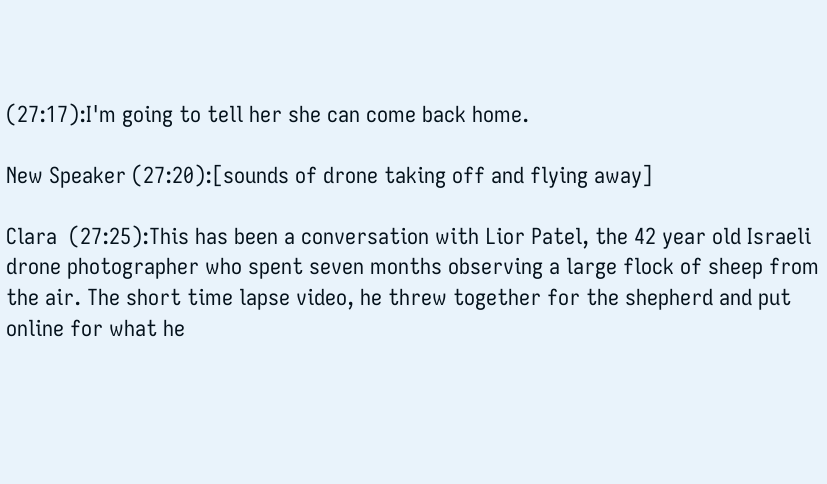(27:17):I'm going to tell her she can come back home.

New Speaker (27:20):[sounds of drone taking off and flying away]

Clara  (27:25):This has been a conversation with Lior Patel, the 42 year old Israeli drone photographer who spent seven months observing a large flock of sheep from the air. The short time lapse video, he threw together for the shepherd and put online for what he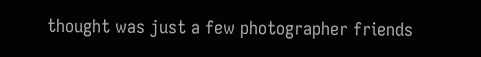thought was just a few photographer friends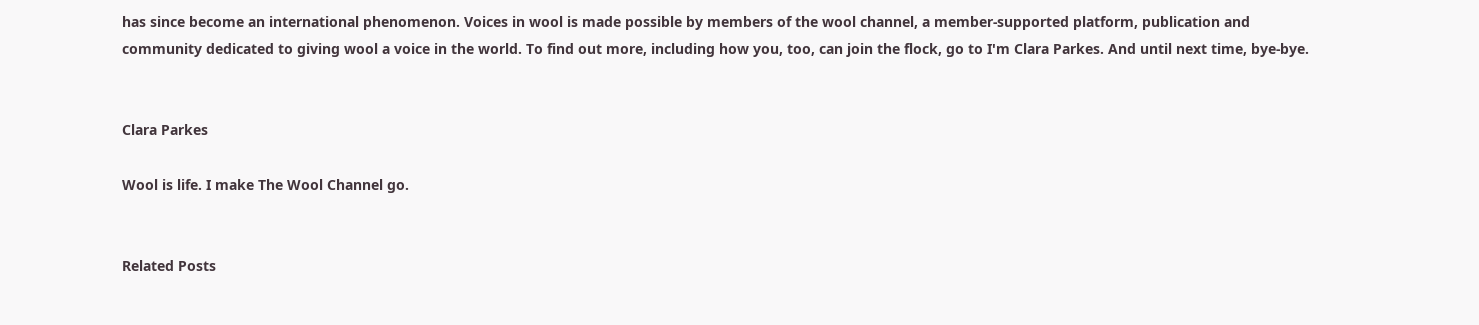has since become an international phenomenon. Voices in wool is made possible by members of the wool channel, a member-supported platform, publication and community dedicated to giving wool a voice in the world. To find out more, including how you, too, can join the flock, go to I'm Clara Parkes. And until next time, bye-bye.


Clara Parkes

Wool is life. I make The Wool Channel go.


Related Posts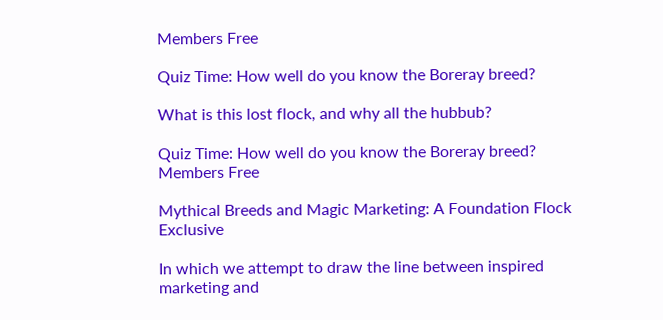Members Free

Quiz Time: How well do you know the Boreray breed?

What is this lost flock, and why all the hubbub?

Quiz Time: How well do you know the Boreray breed?
Members Free

Mythical Breeds and Magic Marketing: A Foundation Flock Exclusive

In which we attempt to draw the line between inspired marketing and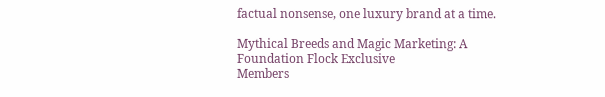factual nonsense, one luxury brand at a time.

Mythical Breeds and Magic Marketing: A Foundation Flock Exclusive
Members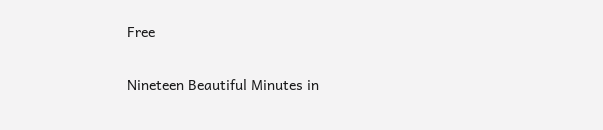Free

Nineteen Beautiful Minutes in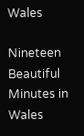Wales

Nineteen Beautiful Minutes in Wales